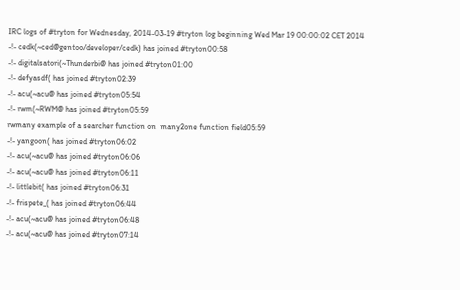IRC logs of #tryton for Wednesday, 2014-03-19 #tryton log beginning Wed Mar 19 00:00:02 CET 2014
-!- cedk(~ced@gentoo/developer/cedk) has joined #tryton00:58
-!- digitalsatori(~Thunderbi@ has joined #tryton01:00
-!- defyasdf( has joined #tryton02:39
-!- acu(~acu@ has joined #tryton05:54
-!- rwm(~RWM@ has joined #tryton05:59
rwmany example of a searcher function on  many2one function field05:59
-!- yangoon( has joined #tryton06:02
-!- acu(~acu@ has joined #tryton06:06
-!- acu(~acu@ has joined #tryton06:11
-!- littlebit( has joined #tryton06:31
-!- frispete_( has joined #tryton06:44
-!- acu(~acu@ has joined #tryton06:48
-!- acu(~acu@ has joined #tryton07:14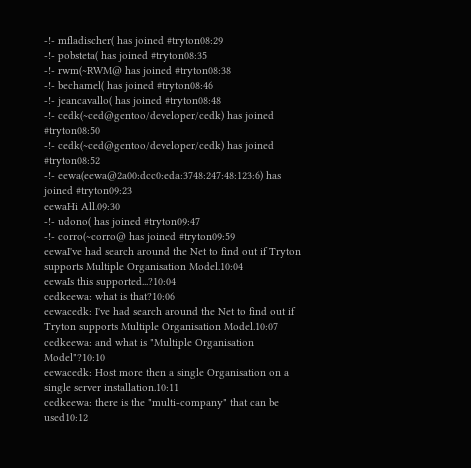-!- mfladischer( has joined #tryton08:29
-!- pobsteta( has joined #tryton08:35
-!- rwm(~RWM@ has joined #tryton08:38
-!- bechamel( has joined #tryton08:46
-!- jeancavallo( has joined #tryton08:48
-!- cedk(~ced@gentoo/developer/cedk) has joined #tryton08:50
-!- cedk(~ced@gentoo/developer/cedk) has joined #tryton08:52
-!- eewa(eewa@2a00:dcc0:eda:3748:247:48:123:6) has joined #tryton09:23
eewaHi All.09:30
-!- udono( has joined #tryton09:47
-!- corro(~corro@ has joined #tryton09:59
eewaI've had search around the Net to find out if Tryton supports Multiple Organisation Model.10:04
eewaIs this supported...?10:04
cedkeewa: what is that?10:06
eewacedk: I've had search around the Net to find out if Tryton supports Multiple Organisation Model.10:07
cedkeewa: and what is "Multiple Organisation Model"?10:10
eewacedk: Host more then a single Organisation on a single server installation.10:11
cedkeewa: there is the "multi-company" that can be used10:12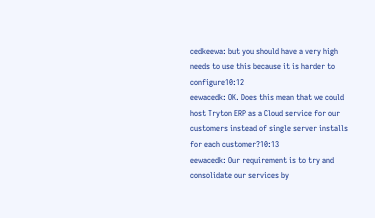cedkeewa: but you should have a very high needs to use this because it is harder to configure10:12
eewacedk: OK. Does this mean that we could host Tryton ERP as a Cloud service for our customers instead of single server installs for each customer?10:13
eewacedk: Our requirement is to try and consolidate our services by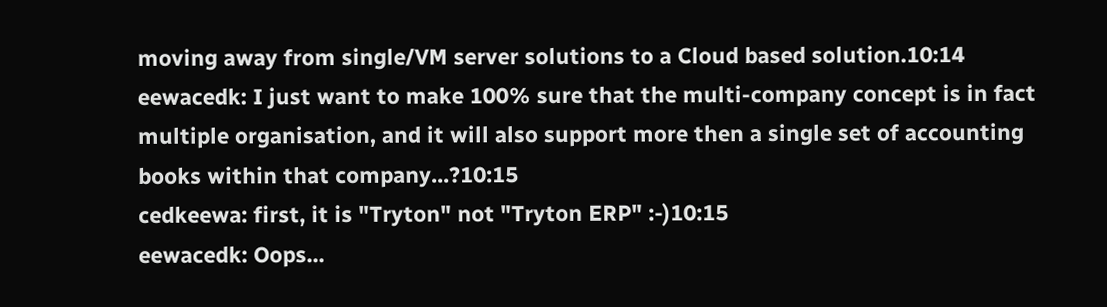moving away from single/VM server solutions to a Cloud based solution.10:14
eewacedk: I just want to make 100% sure that the multi-company concept is in fact multiple organisation, and it will also support more then a single set of accounting books within that company...?10:15
cedkeewa: first, it is "Tryton" not "Tryton ERP" :-)10:15
eewacedk: Oops...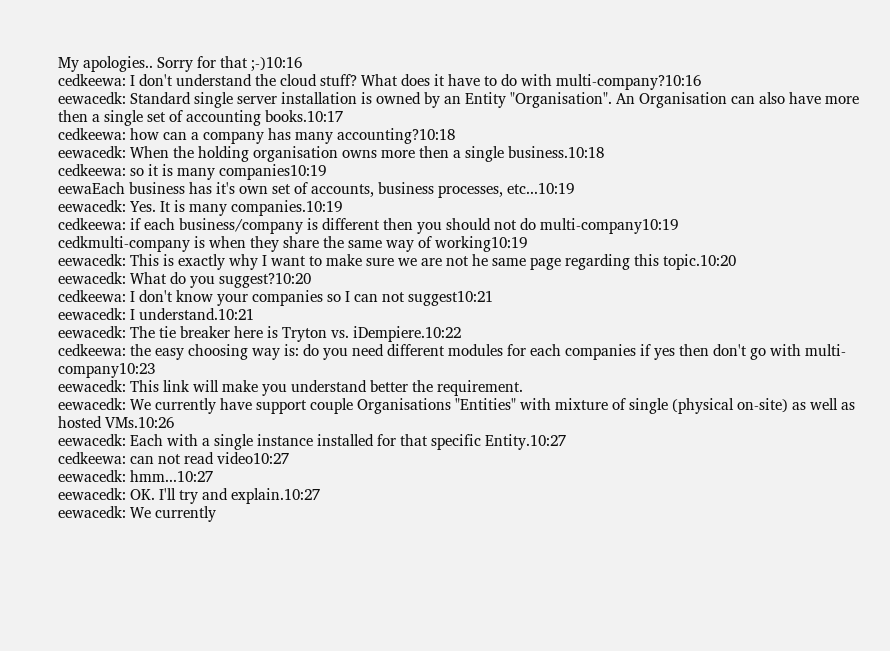My apologies.. Sorry for that ;-)10:16
cedkeewa: I don't understand the cloud stuff? What does it have to do with multi-company?10:16
eewacedk: Standard single server installation is owned by an Entity "Organisation". An Organisation can also have more then a single set of accounting books.10:17
cedkeewa: how can a company has many accounting?10:18
eewacedk: When the holding organisation owns more then a single business.10:18
cedkeewa: so it is many companies10:19
eewaEach business has it's own set of accounts, business processes, etc...10:19
eewacedk: Yes. It is many companies.10:19
cedkeewa: if each business/company is different then you should not do multi-company10:19
cedkmulti-company is when they share the same way of working10:19
eewacedk: This is exactly why I want to make sure we are not he same page regarding this topic.10:20
eewacedk: What do you suggest?10:20
cedkeewa: I don't know your companies so I can not suggest10:21
eewacedk: I understand.10:21
eewacedk: The tie breaker here is Tryton vs. iDempiere.10:22
cedkeewa: the easy choosing way is: do you need different modules for each companies if yes then don't go with multi-company10:23
eewacedk: This link will make you understand better the requirement.
eewacedk: We currently have support couple Organisations "Entities" with mixture of single (physical on-site) as well as hosted VMs.10:26
eewacedk: Each with a single instance installed for that specific Entity.10:27
cedkeewa: can not read video10:27
eewacedk: hmm...10:27
eewacedk: OK. I'll try and explain.10:27
eewacedk: We currently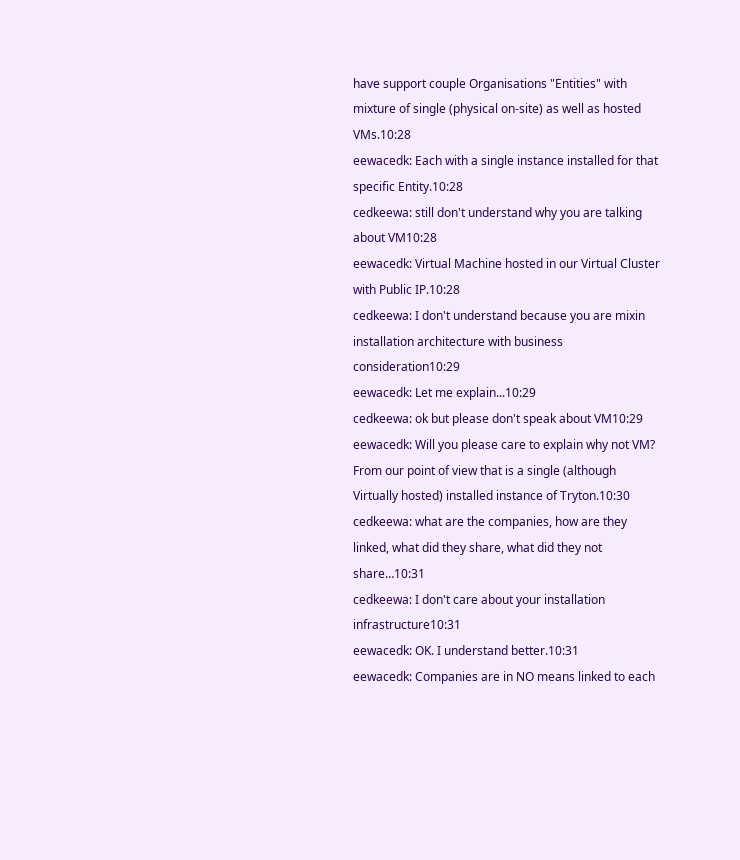have support couple Organisations "Entities" with mixture of single (physical on-site) as well as hosted VMs.10:28
eewacedk: Each with a single instance installed for that specific Entity.10:28
cedkeewa: still don't understand why you are talking about VM10:28
eewacedk: Virtual Machine hosted in our Virtual Cluster with Public IP.10:28
cedkeewa: I don't understand because you are mixin installation architecture with business consideration10:29
eewacedk: Let me explain...10:29
cedkeewa: ok but please don't speak about VM10:29
eewacedk: Will you please care to explain why not VM? From our point of view that is a single (although Virtually hosted) installed instance of Tryton.10:30
cedkeewa: what are the companies, how are they linked, what did they share, what did they not share…10:31
cedkeewa: I don't care about your installation infrastructure10:31
eewacedk: OK. I understand better.10:31
eewacedk: Companies are in NO means linked to each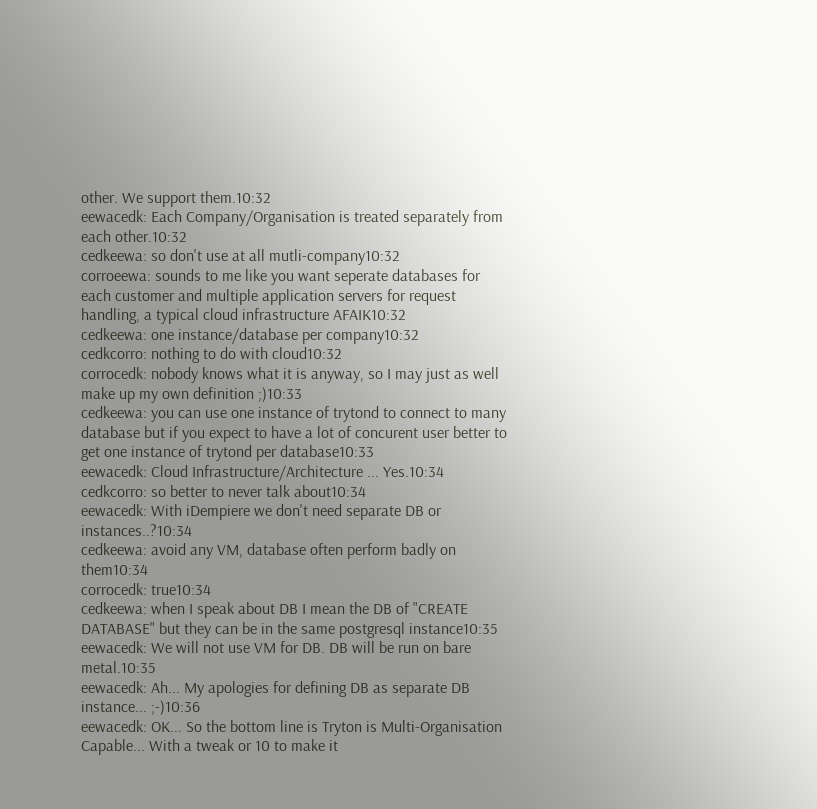other. We support them.10:32
eewacedk: Each Company/Organisation is treated separately from each other.10:32
cedkeewa: so don't use at all mutli-company10:32
corroeewa: sounds to me like you want seperate databases for each customer and multiple application servers for request handling, a typical cloud infrastructure AFAIK10:32
cedkeewa: one instance/database per company10:32
cedkcorro: nothing to do with cloud10:32
corrocedk: nobody knows what it is anyway, so I may just as well make up my own definition ;)10:33
cedkeewa: you can use one instance of trytond to connect to many database but if you expect to have a lot of concurent user better to get one instance of trytond per database10:33
eewacedk: Cloud Infrastructure/Architecture ... Yes.10:34
cedkcorro: so better to never talk about10:34
eewacedk: With iDempiere we don't need separate DB or instances..?10:34
cedkeewa: avoid any VM, database often perform badly on them10:34
corrocedk: true10:34
cedkeewa: when I speak about DB I mean the DB of "CREATE DATABASE" but they can be in the same postgresql instance10:35
eewacedk: We will not use VM for DB. DB will be run on bare metal.10:35
eewacedk: Ah... My apologies for defining DB as separate DB instance... ;-)10:36
eewacedk: OK... So the bottom line is Tryton is Multi-Organisation Capable... With a tweak or 10 to make it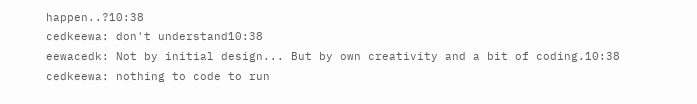happen..?10:38
cedkeewa: don't understand10:38
eewacedk: Not by initial design... But by own creativity and a bit of coding.10:38
cedkeewa: nothing to code to run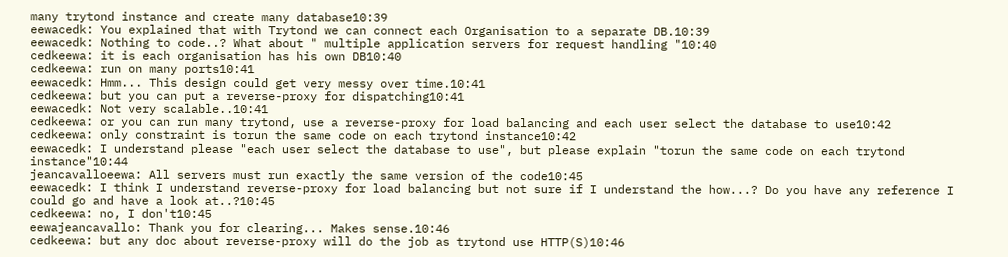many trytond instance and create many database10:39
eewacedk: You explained that with Trytond we can connect each Organisation to a separate DB.10:39
eewacedk: Nothing to code..? What about " multiple application servers for request handling "10:40
cedkeewa: it is each organisation has his own DB10:40
cedkeewa: run on many ports10:41
eewacedk: Hmm... This design could get very messy over time.10:41
cedkeewa: but you can put a reverse-proxy for dispatching10:41
eewacedk: Not very scalable..10:41
cedkeewa: or you can run many trytond, use a reverse-proxy for load balancing and each user select the database to use10:42
cedkeewa: only constraint is torun the same code on each trytond instance10:42
eewacedk: I understand please "each user select the database to use", but please explain "torun the same code on each trytond instance"10:44
jeancavalloeewa: All servers must run exactly the same version of the code10:45
eewacedk: I think I understand reverse-proxy for load balancing but not sure if I understand the how...? Do you have any reference I could go and have a look at..?10:45
cedkeewa: no, I don't10:45
eewajeancavallo: Thank you for clearing... Makes sense.10:46
cedkeewa: but any doc about reverse-proxy will do the job as trytond use HTTP(S)10:46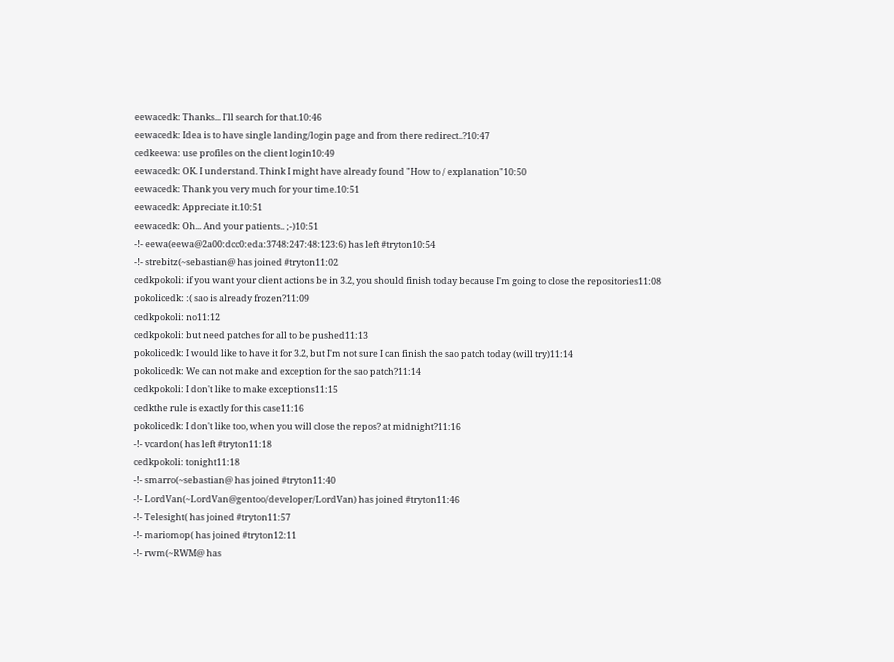eewacedk: Thanks... I'll search for that.10:46
eewacedk: Idea is to have single landing/login page and from there redirect..?10:47
cedkeewa: use profiles on the client login10:49
eewacedk: OK. I understand. Think I might have already found "How to / explanation"10:50
eewacedk: Thank you very much for your time.10:51
eewacedk: Appreciate it.10:51
eewacedk: Oh... And your patients.. ;-)10:51
-!- eewa(eewa@2a00:dcc0:eda:3748:247:48:123:6) has left #tryton10:54
-!- strebitz(~sebastian@ has joined #tryton11:02
cedkpokoli: if you want your client actions be in 3.2, you should finish today because I'm going to close the repositories11:08
pokolicedk: :( sao is already frozen?11:09
cedkpokoli: no11:12
cedkpokoli: but need patches for all to be pushed11:13
pokolicedk: I would like to have it for 3.2, but I'm not sure I can finish the sao patch today (will try)11:14
pokolicedk: We can not make and exception for the sao patch?11:14
cedkpokoli: I don't like to make exceptions11:15
cedkthe rule is exactly for this case11:16
pokolicedk: I don't like too, when you will close the repos? at midnight?11:16
-!- vcardon( has left #tryton11:18
cedkpokoli: tonight11:18
-!- smarro(~sebastian@ has joined #tryton11:40
-!- LordVan(~LordVan@gentoo/developer/LordVan) has joined #tryton11:46
-!- Telesight( has joined #tryton11:57
-!- mariomop( has joined #tryton12:11
-!- rwm(~RWM@ has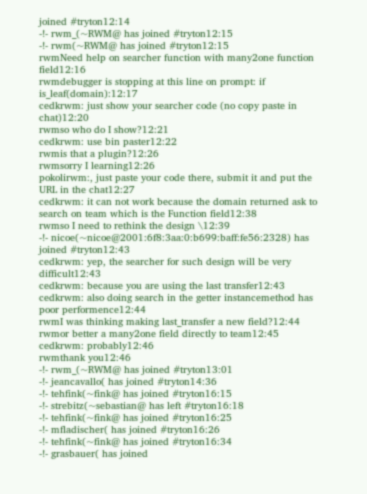joined #tryton12:14
-!- rwm_(~RWM@ has joined #tryton12:15
-!- rwm(~RWM@ has joined #tryton12:15
rwmNeed help on searcher function with many2one function field12:16
rwmdebugger is stopping at this line on prompt: if is_leaf(domain):12:17
cedkrwm: just show your searcher code (no copy paste in chat)12:20
rwmso who do I show?12:21
cedkrwm: use bin paster12:22
rwmis that a plugin?12:26
rwmsorry I learning12:26
pokolirwm:, just paste your code there, submit it and put the URL in the chat12:27
cedkrwm: it can not work because the domain returned ask to search on team which is the Function field12:38
rwmso I need to rethink the design \12:39
-!- nicoe(~nicoe@2001:6f8:3aa:0:b699:baff:fe56:2328) has joined #tryton12:43
cedkrwm: yep, the searcher for such design will be very difficult12:43
cedkrwm: because you are using the last transfer12:43
cedkrwm: also doing search in the getter instancemethod has poor performence12:44
rwmI was thinking making last_transfer a new field?12:44
rwmor better a many2one field directly to team12:45
cedkrwm: probably12:46
rwmthank you12:46
-!- rwm_(~RWM@ has joined #tryton13:01
-!- jeancavallo( has joined #tryton14:36
-!- tehfink(~fink@ has joined #tryton16:15
-!- strebitz(~sebastian@ has left #tryton16:18
-!- tehfink(~fink@ has joined #tryton16:25
-!- mfladischer( has joined #tryton16:26
-!- tehfink(~fink@ has joined #tryton16:34
-!- grasbauer( has joined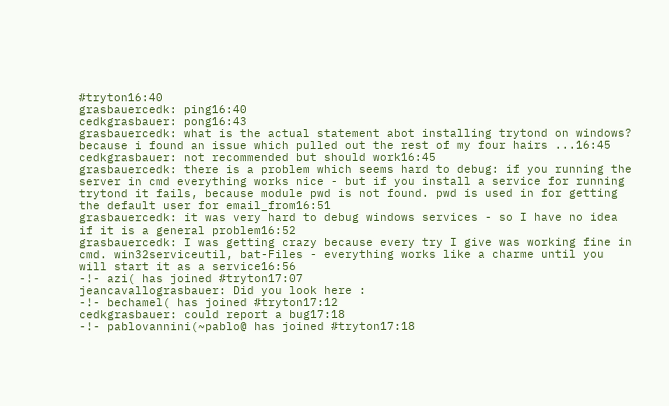#tryton16:40
grasbauercedk: ping16:40
cedkgrasbauer: pong16:43
grasbauercedk: what is the actual statement abot installing trytond on windows? because i found an issue which pulled out the rest of my four hairs ...16:45
cedkgrasbauer: not recommended but should work16:45
grasbauercedk: there is a problem which seems hard to debug: if you running the server in cmd everything works nice - but if you install a service for running trytond it fails, because module pwd is not found. pwd is used in for getting the default user for email_from16:51
grasbauercedk: it was very hard to debug windows services - so I have no idea if it is a general problem16:52
grasbauercedk: I was getting crazy because every try I give was working fine in cmd. win32serviceutil, bat-Files - everything works like a charme until you will start it as a service16:56
-!- azi( has joined #tryton17:07
jeancavallograsbauer: Did you look here :
-!- bechamel( has joined #tryton17:12
cedkgrasbauer: could report a bug17:18
-!- pablovannini(~pablo@ has joined #tryton17:18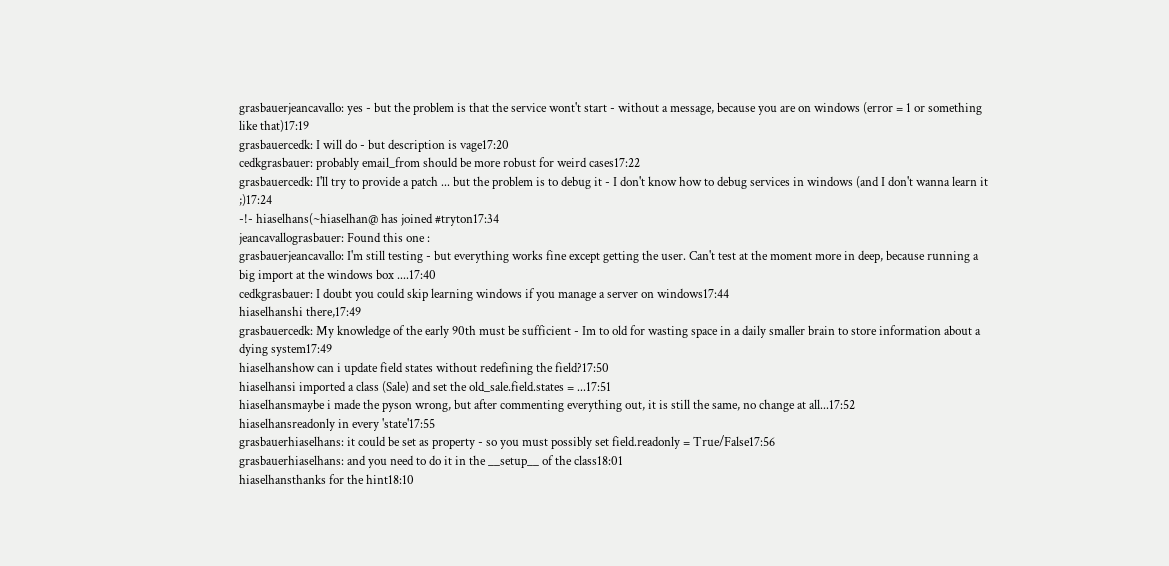grasbauerjeancavallo: yes - but the problem is that the service wont't start - without a message, because you are on windows (error = 1 or something like that)17:19
grasbauercedk: I will do - but description is vage17:20
cedkgrasbauer: probably email_from should be more robust for weird cases17:22
grasbauercedk: I'll try to provide a patch ... but the problem is to debug it - I don't know how to debug services in windows (and I don't wanna learn it ;)17:24
-!- hiaselhans(~hiaselhan@ has joined #tryton17:34
jeancavallograsbauer: Found this one :
grasbauerjeancavallo: I'm still testing - but everything works fine except getting the user. Can't test at the moment more in deep, because running a big import at the windows box ....17:40
cedkgrasbauer: I doubt you could skip learning windows if you manage a server on windows17:44
hiaselhanshi there,17:49
grasbauercedk: My knowledge of the early 90th must be sufficient - Im to old for wasting space in a daily smaller brain to store information about a dying system17:49
hiaselhanshow can i update field states without redefining the field?17:50
hiaselhansi imported a class (Sale) and set the old_sale.field.states = ...17:51
hiaselhansmaybe i made the pyson wrong, but after commenting everything out, it is still the same, no change at all...17:52
hiaselhansreadonly in every 'state'17:55
grasbauerhiaselhans: it could be set as property - so you must possibly set field.readonly = True/False17:56
grasbauerhiaselhans: and you need to do it in the __setup__ of the class18:01
hiaselhansthanks for the hint18:10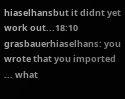hiaselhansbut it didnt yet work out...18:10
grasbauerhiaselhans: you wrote that you imported ... what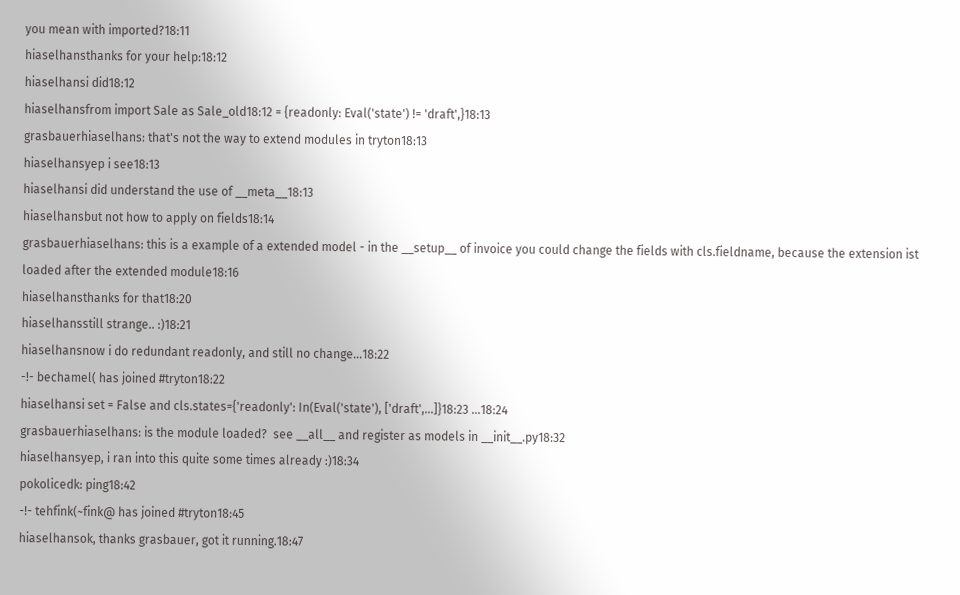you mean with imported?18:11
hiaselhansthanks for your help:18:12
hiaselhansi did18:12
hiaselhansfrom import Sale as Sale_old18:12 = {readonly: Eval('state') != 'draft',}18:13
grasbauerhiaselhans: that's not the way to extend modules in tryton18:13
hiaselhansyep i see18:13
hiaselhansi did understand the use of __meta__18:13
hiaselhansbut not how to apply on fields18:14
grasbauerhiaselhans: this is a example of a extended model - in the __setup__ of invoice you could change the fields with cls.fieldname, because the extension ist loaded after the extended module18:16
hiaselhansthanks for that18:20
hiaselhansstill strange.. :)18:21
hiaselhansnow i do redundant readonly, and still no change...18:22
-!- bechamel( has joined #tryton18:22
hiaselhansi set = False and cls.states={'readonly': In(Eval('state'), ['draft',...]}18:23 ...18:24
grasbauerhiaselhans: is the module loaded?  see __all__ and register as models in __init__.py18:32
hiaselhansyep, i ran into this quite some times already :)18:34
pokolicedk: ping18:42
-!- tehfink(~fink@ has joined #tryton18:45
hiaselhansok, thanks grasbauer, got it running.18:47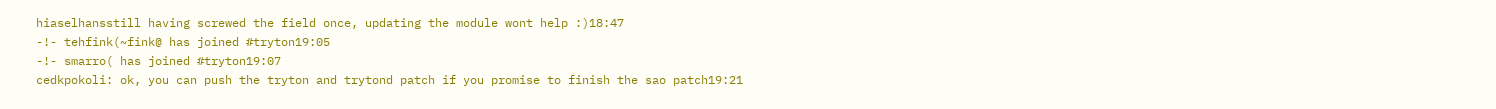hiaselhansstill having screwed the field once, updating the module wont help :)18:47
-!- tehfink(~fink@ has joined #tryton19:05
-!- smarro( has joined #tryton19:07
cedkpokoli: ok, you can push the tryton and trytond patch if you promise to finish the sao patch19:21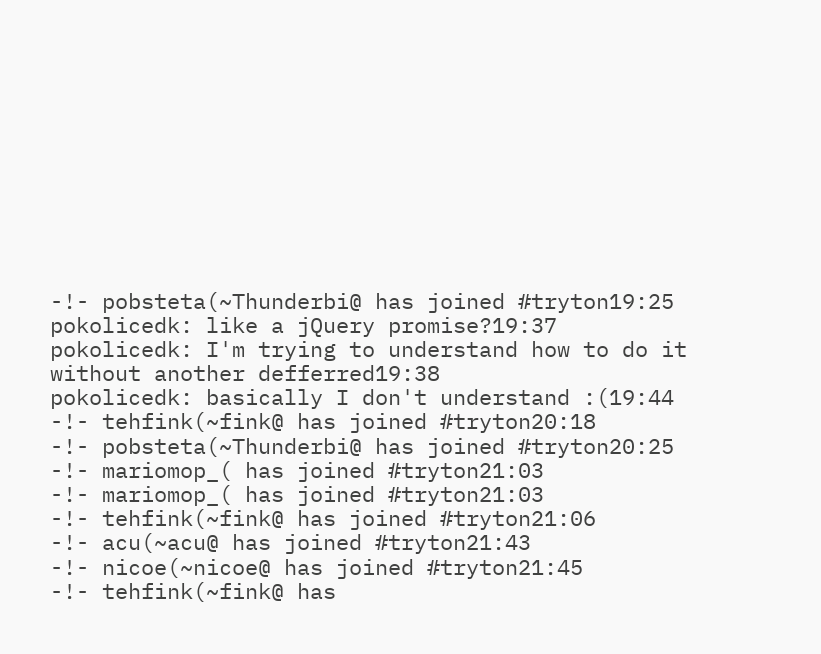-!- pobsteta(~Thunderbi@ has joined #tryton19:25
pokolicedk: like a jQuery promise?19:37
pokolicedk: I'm trying to understand how to do it without another defferred19:38
pokolicedk: basically I don't understand :(19:44
-!- tehfink(~fink@ has joined #tryton20:18
-!- pobsteta(~Thunderbi@ has joined #tryton20:25
-!- mariomop_( has joined #tryton21:03
-!- mariomop_( has joined #tryton21:03
-!- tehfink(~fink@ has joined #tryton21:06
-!- acu(~acu@ has joined #tryton21:43
-!- nicoe(~nicoe@ has joined #tryton21:45
-!- tehfink(~fink@ has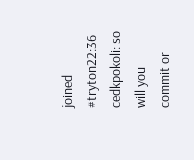joined #tryton22:36
cedkpokoli: so will you commit or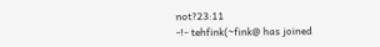not?23:11
-!- tehfink(~fink@ has joined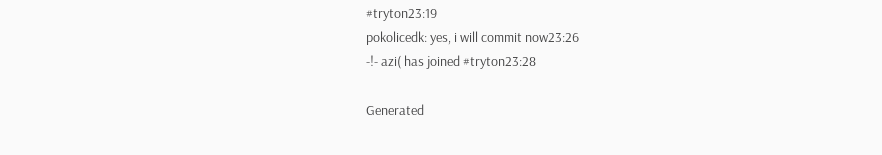#tryton23:19
pokolicedk: yes, i will commit now23:26
-!- azi( has joined #tryton23:28

Generated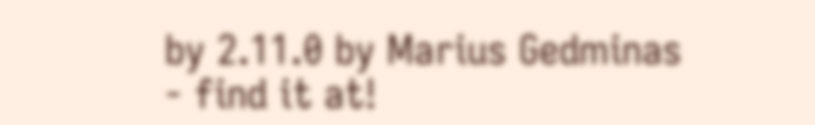by 2.11.0 by Marius Gedminas - find it at!